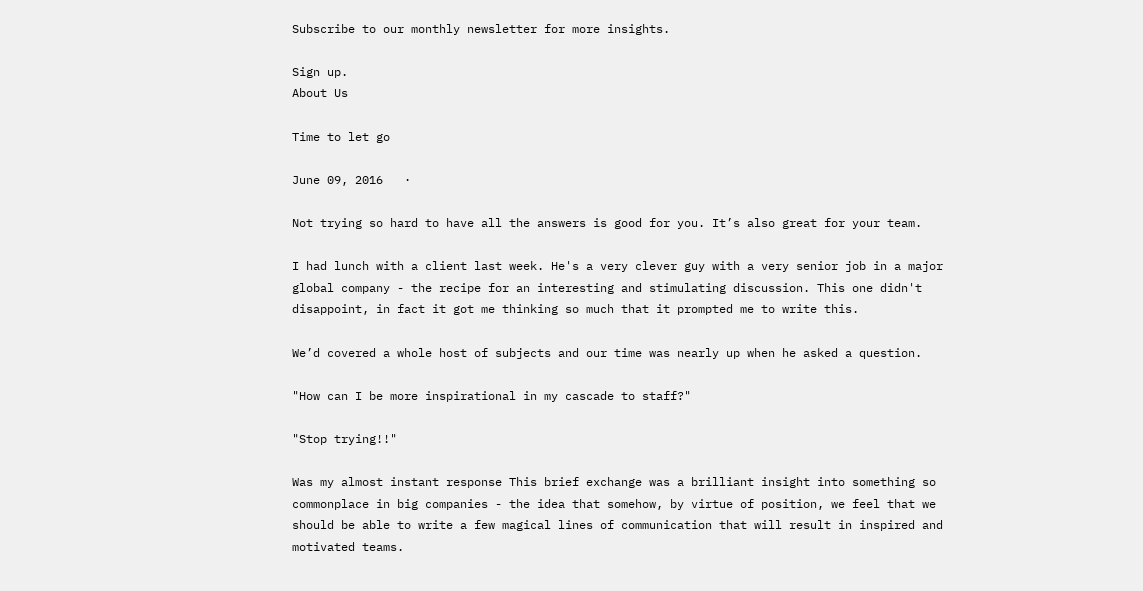Subscribe to our monthly newsletter for more insights.

Sign up.
About Us

Time to let go

June 09, 2016   ·

Not trying so hard to have all the answers is good for you. It’s also great for your team.

I had lunch with a client last week. He's a very clever guy with a very senior job in a major global company - the recipe for an interesting and stimulating discussion. This one didn't disappoint, in fact it got me thinking so much that it prompted me to write this.

We’d covered a whole host of subjects and our time was nearly up when he asked a question.

"How can I be more inspirational in my cascade to staff?"

"Stop trying!!"

Was my almost instant response This brief exchange was a brilliant insight into something so commonplace in big companies - the idea that somehow, by virtue of position, we feel that we should be able to write a few magical lines of communication that will result in inspired and motivated teams.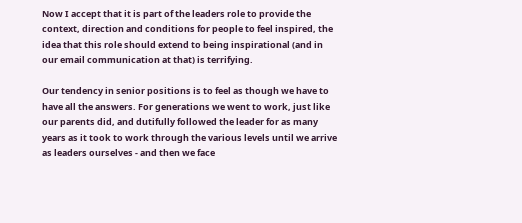Now I accept that it is part of the leaders role to provide the context, direction and conditions for people to feel inspired, the idea that this role should extend to being inspirational (and in our email communication at that) is terrifying.

Our tendency in senior positions is to feel as though we have to have all the answers. For generations we went to work, just like our parents did, and dutifully followed the leader for as many years as it took to work through the various levels until we arrive as leaders ourselves - and then we face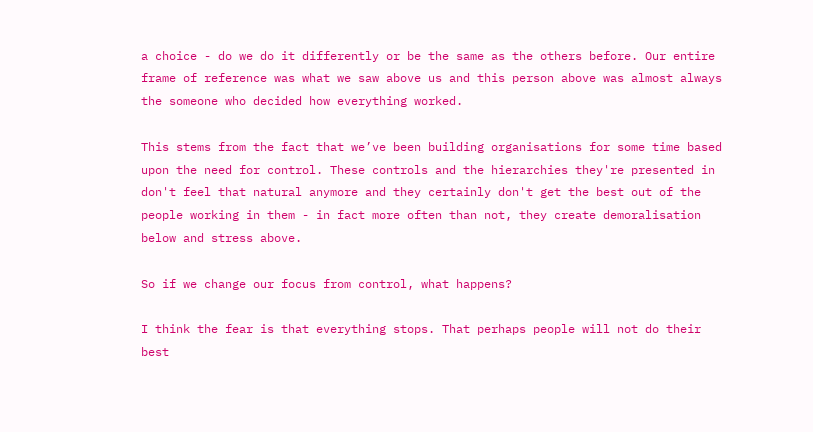a choice - do we do it differently or be the same as the others before. Our entire frame of reference was what we saw above us and this person above was almost always the someone who decided how everything worked.

This stems from the fact that we’ve been building organisations for some time based upon the need for control. These controls and the hierarchies they're presented in don't feel that natural anymore and they certainly don't get the best out of the people working in them - in fact more often than not, they create demoralisation below and stress above.

So if we change our focus from control, what happens?

I think the fear is that everything stops. That perhaps people will not do their best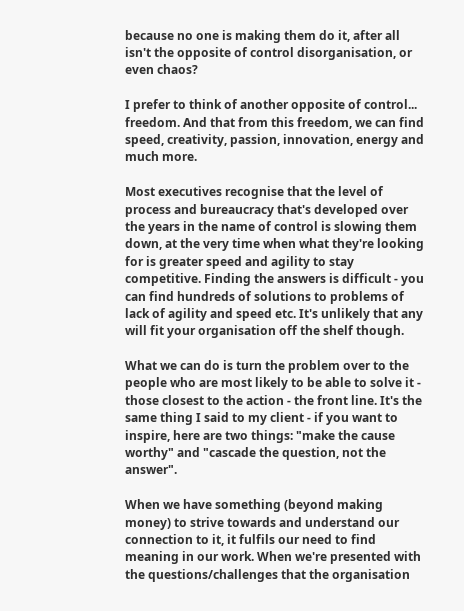because no one is making them do it, after all isn't the opposite of control disorganisation, or even chaos?

I prefer to think of another opposite of control... freedom. And that from this freedom, we can find speed, creativity, passion, innovation, energy and much more.

Most executives recognise that the level of process and bureaucracy that's developed over the years in the name of control is slowing them down, at the very time when what they're looking for is greater speed and agility to stay competitive. Finding the answers is difficult - you can find hundreds of solutions to problems of lack of agility and speed etc. It's unlikely that any will fit your organisation off the shelf though.

What we can do is turn the problem over to the people who are most likely to be able to solve it - those closest to the action - the front line. It's the same thing I said to my client - if you want to inspire, here are two things: "make the cause worthy" and "cascade the question, not the answer".

When we have something (beyond making money) to strive towards and understand our connection to it, it fulfils our need to find meaning in our work. When we're presented with the questions/challenges that the organisation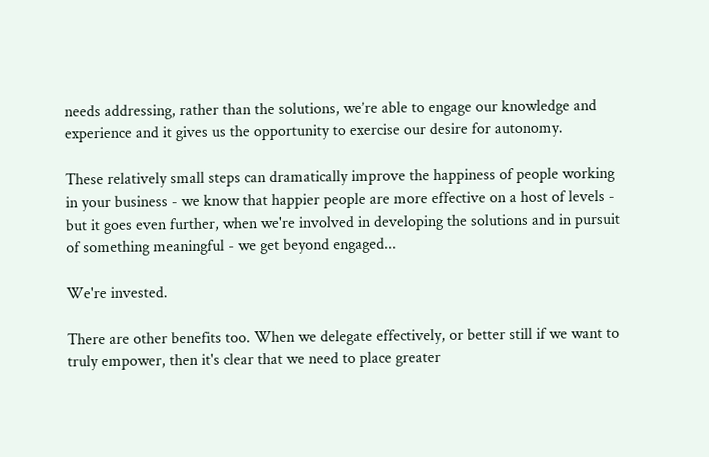needs addressing, rather than the solutions, we’re able to engage our knowledge and experience and it gives us the opportunity to exercise our desire for autonomy.

These relatively small steps can dramatically improve the happiness of people working in your business - we know that happier people are more effective on a host of levels - but it goes even further, when we're involved in developing the solutions and in pursuit of something meaningful - we get beyond engaged...

We're invested.

There are other benefits too. When we delegate effectively, or better still if we want to truly empower, then it's clear that we need to place greater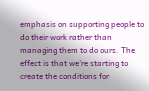emphasis on supporting people to do their work rather than managing them to do ours. The effect is that we're starting to create the conditions for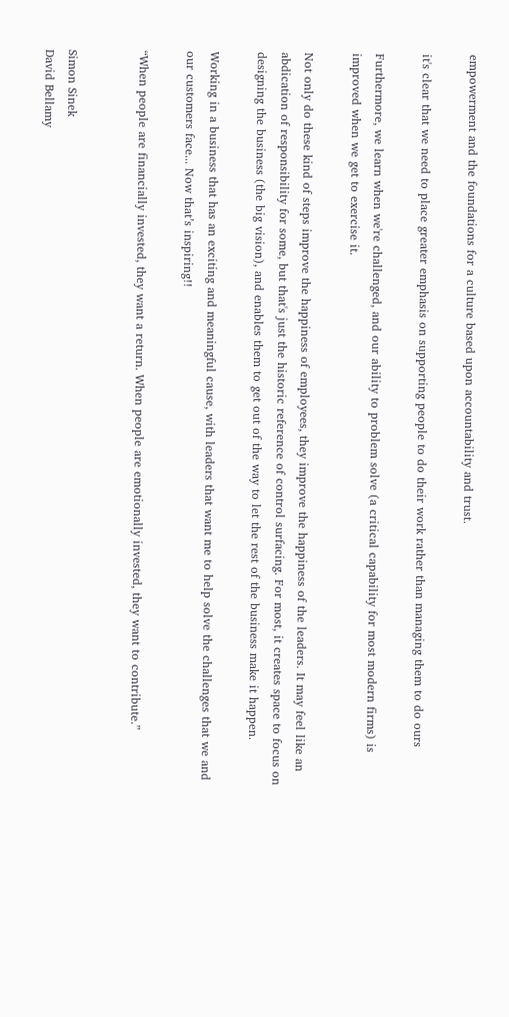empowerment and the foundations for a culture based upon accountability and trust.

it's clear that we need to place greater emphasis on supporting people to do their work rather than managing them to do ours

Furthermore, we learn when we're challenged, and our ability to problem solve (a critical capability for most modern firms) is improved when we get to exercise it.

Not only do these kind of steps improve the happiness of employees, they improve the happiness of the leaders. It may feel like an abdication of responsibility for some, but that's just the historic reference of control surfacing. For most, it creates space to focus on designing the business (the big vision), and enables them to get out of the way to let the rest of the business make it happen.

Working in a business that has an exciting and meaningful cause, with leaders that want me to help solve the challenges that we and our customers face... Now that’s inspiring!!

“When people are financially invested, they want a return. When people are emotionally invested, they want to contribute.”


Simon Sinek
David Bellamy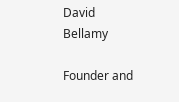David Bellamy

Founder and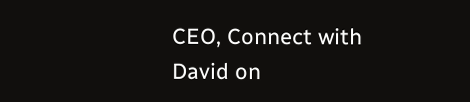CEO, Connect with David on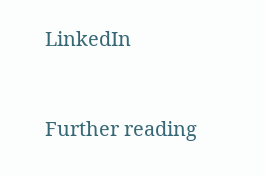LinkedIn


Further reading